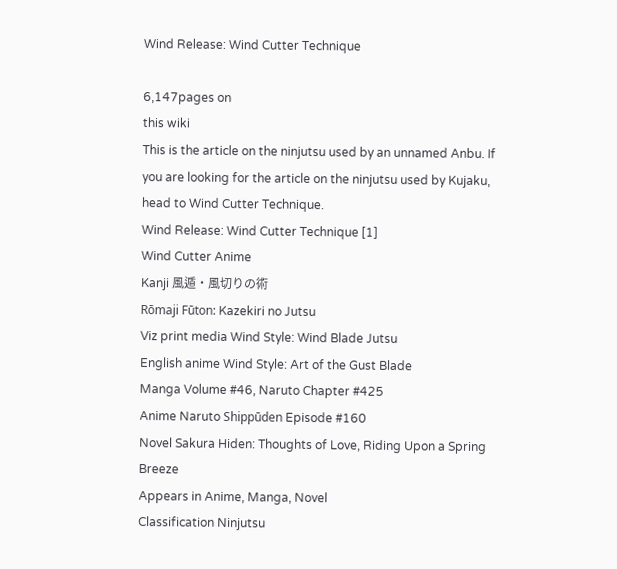Wind Release: Wind Cutter Technique

6,147pages on
this wiki
This is the article on the ninjutsu used by an unnamed Anbu. If you are looking for the article on the ninjutsu used by Kujaku, head to Wind Cutter Technique.
Wind Release: Wind Cutter Technique [1]
Wind Cutter Anime
Kanji 風遁・風切りの術
Rōmaji Fūton: Kazekiri no Jutsu
Viz print media Wind Style: Wind Blade Jutsu
English anime Wind Style: Art of the Gust Blade
Manga Volume #46, Naruto Chapter #425
Anime Naruto Shippūden Episode #160
Novel Sakura Hiden: Thoughts of Love, Riding Upon a Spring Breeze
Appears in Anime, Manga, Novel
Classification Ninjutsu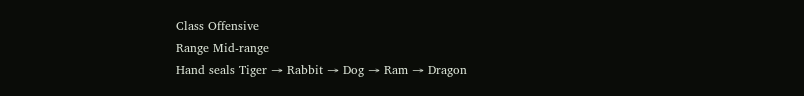Class Offensive
Range Mid-range
Hand seals Tiger → Rabbit → Dog → Ram → Dragon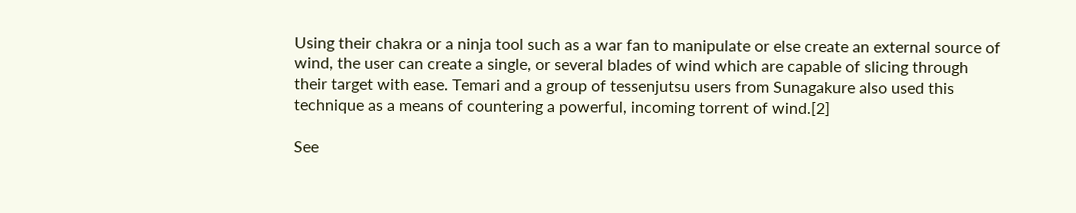Using their chakra or a ninja tool such as a war fan to manipulate or else create an external source of wind, the user can create a single, or several blades of wind which are capable of slicing through their target with ease. Temari and a group of tessenjutsu users from Sunagakure also used this technique as a means of countering a powerful, incoming torrent of wind.[2]

See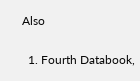Also


  1. Fourth Databook,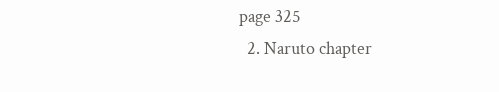page 325
  2. Naruto chapter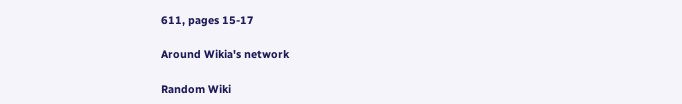611, pages 15-17

Around Wikia's network

Random Wiki